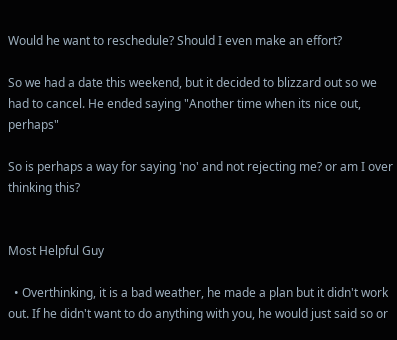Would he want to reschedule? Should I even make an effort?

So we had a date this weekend, but it decided to blizzard out so we had to cancel. He ended saying "Another time when its nice out, perhaps"

So is perhaps a way for saying 'no' and not rejecting me? or am I over thinking this?


Most Helpful Guy

  • Overthinking, it is a bad weather, he made a plan but it didn't work out. If he didn't want to do anything with you, he would just said so or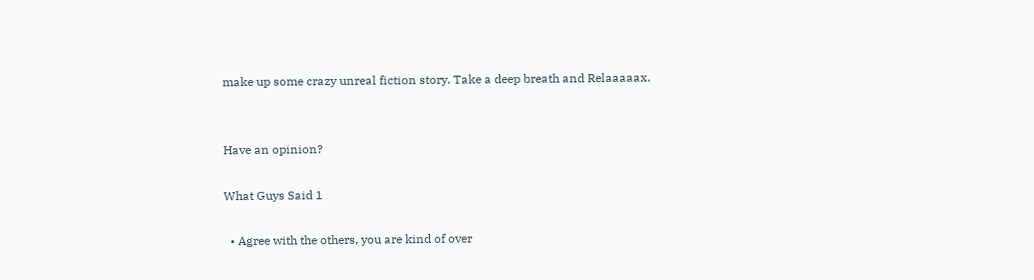make up some crazy unreal fiction story. Take a deep breath and Relaaaaax.


Have an opinion?

What Guys Said 1

  • Agree with the others, you are kind of over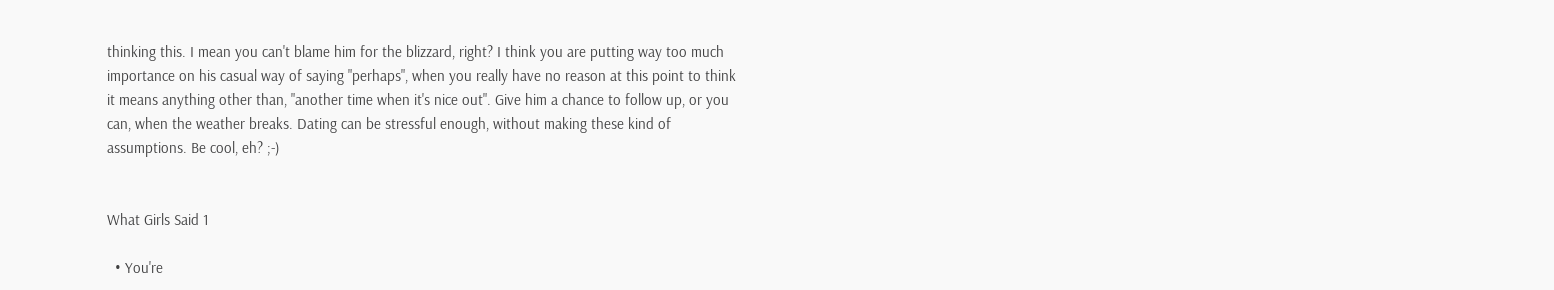thinking this. I mean you can't blame him for the blizzard, right? I think you are putting way too much importance on his casual way of saying "perhaps", when you really have no reason at this point to think it means anything other than, "another time when it's nice out". Give him a chance to follow up, or you can, when the weather breaks. Dating can be stressful enough, without making these kind of assumptions. Be cool, eh? ;-)


What Girls Said 1

  • You're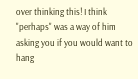over thinking this! I think "perhaps" was a way of him asking you if you would want to hang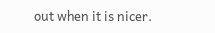out when it is nicer.